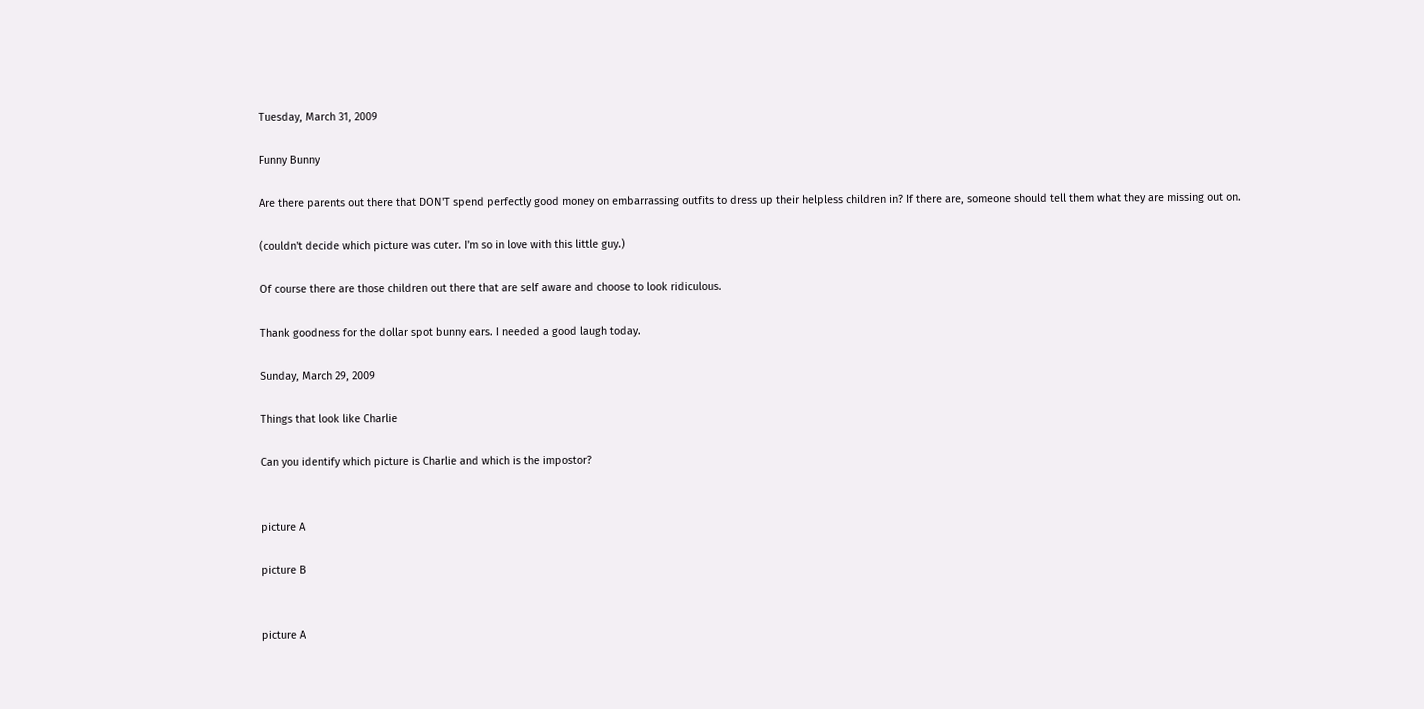Tuesday, March 31, 2009

Funny Bunny

Are there parents out there that DON'T spend perfectly good money on embarrassing outfits to dress up their helpless children in? If there are, someone should tell them what they are missing out on.

(couldn't decide which picture was cuter. I'm so in love with this little guy.)

Of course there are those children out there that are self aware and choose to look ridiculous.

Thank goodness for the dollar spot bunny ears. I needed a good laugh today.

Sunday, March 29, 2009

Things that look like Charlie

Can you identify which picture is Charlie and which is the impostor?


picture A

picture B


picture A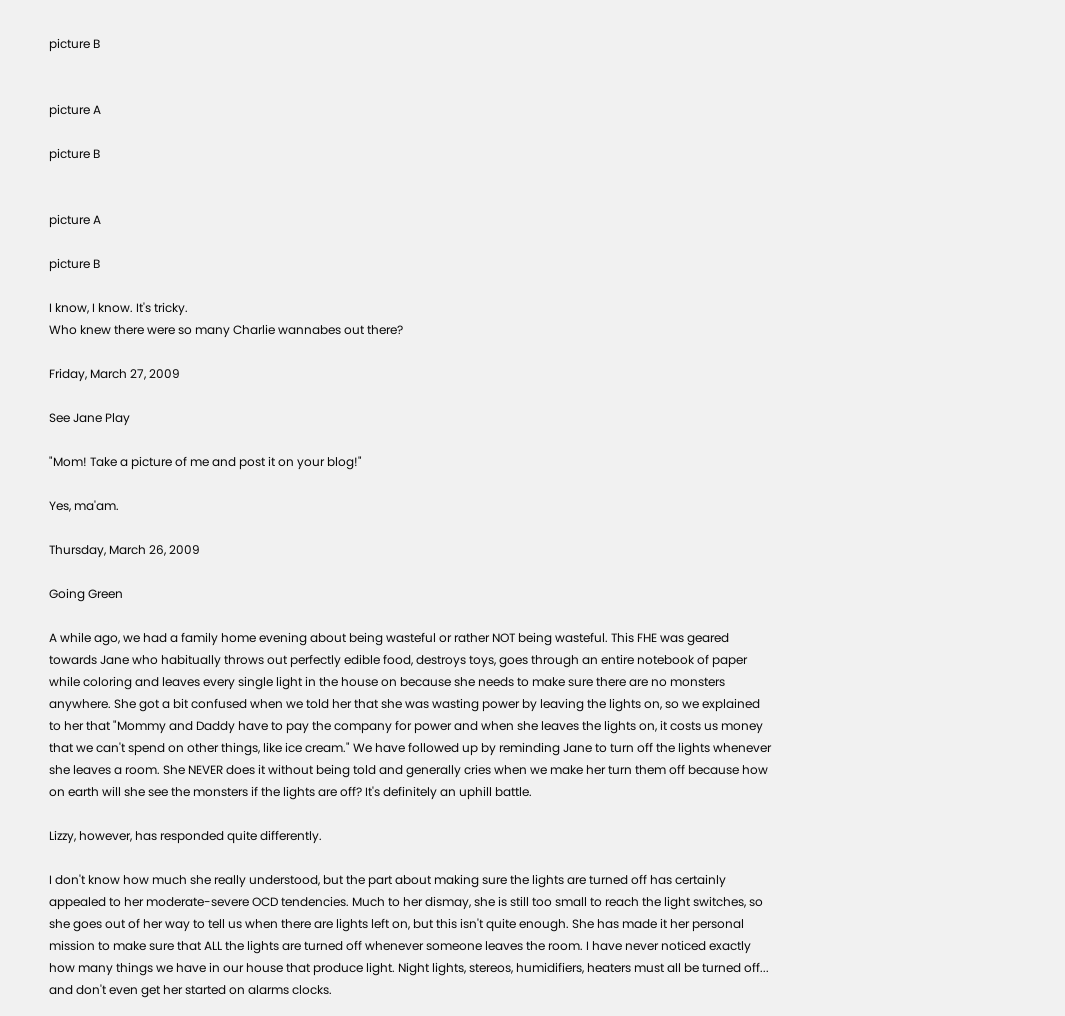picture B


picture A

picture B


picture A

picture B

I know, I know. It's tricky.
Who knew there were so many Charlie wannabes out there?

Friday, March 27, 2009

See Jane Play

"Mom! Take a picture of me and post it on your blog!"

Yes, ma'am.

Thursday, March 26, 2009

Going Green

A while ago, we had a family home evening about being wasteful or rather NOT being wasteful. This FHE was geared towards Jane who habitually throws out perfectly edible food, destroys toys, goes through an entire notebook of paper while coloring and leaves every single light in the house on because she needs to make sure there are no monsters anywhere. She got a bit confused when we told her that she was wasting power by leaving the lights on, so we explained to her that "Mommy and Daddy have to pay the company for power and when she leaves the lights on, it costs us money that we can't spend on other things, like ice cream." We have followed up by reminding Jane to turn off the lights whenever she leaves a room. She NEVER does it without being told and generally cries when we make her turn them off because how on earth will she see the monsters if the lights are off? It's definitely an uphill battle.

Lizzy, however, has responded quite differently.

I don't know how much she really understood, but the part about making sure the lights are turned off has certainly appealed to her moderate-severe OCD tendencies. Much to her dismay, she is still too small to reach the light switches, so she goes out of her way to tell us when there are lights left on, but this isn't quite enough. She has made it her personal mission to make sure that ALL the lights are turned off whenever someone leaves the room. I have never noticed exactly how many things we have in our house that produce light. Night lights, stereos, humidifiers, heaters must all be turned off... and don't even get her started on alarms clocks.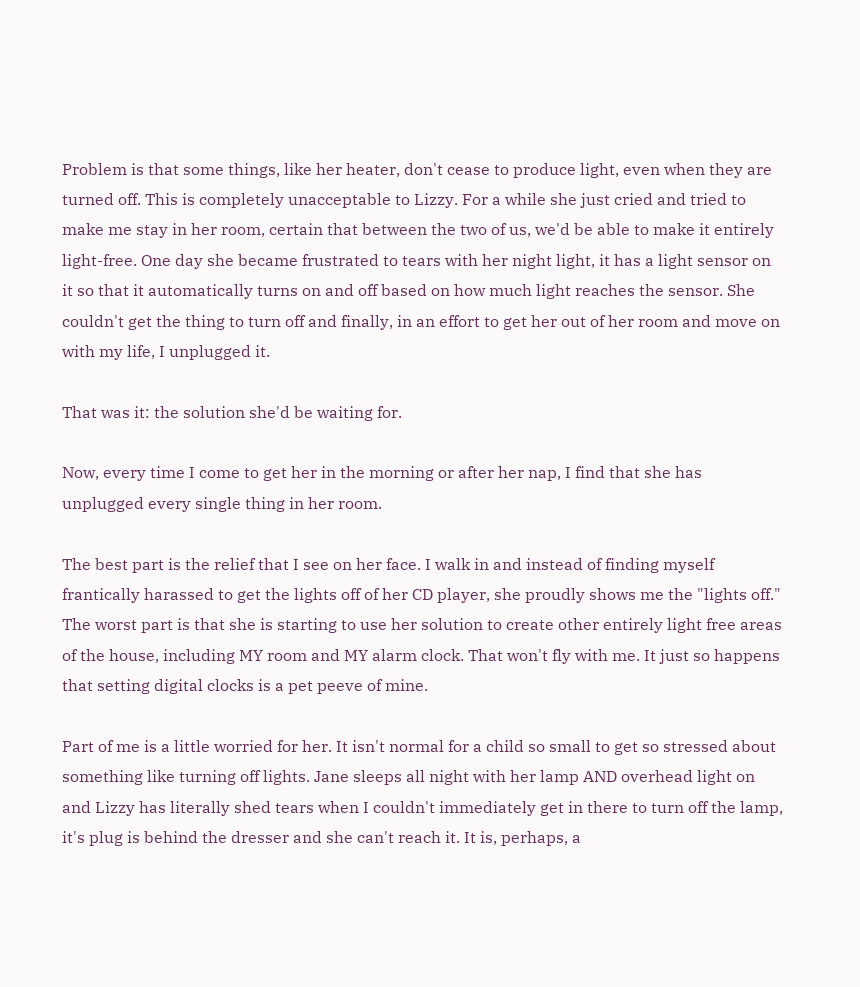Problem is that some things, like her heater, don't cease to produce light, even when they are turned off. This is completely unacceptable to Lizzy. For a while she just cried and tried to make me stay in her room, certain that between the two of us, we'd be able to make it entirely light-free. One day she became frustrated to tears with her night light, it has a light sensor on it so that it automatically turns on and off based on how much light reaches the sensor. She couldn't get the thing to turn off and finally, in an effort to get her out of her room and move on with my life, I unplugged it.

That was it: the solution she'd be waiting for.

Now, every time I come to get her in the morning or after her nap, I find that she has unplugged every single thing in her room.

The best part is the relief that I see on her face. I walk in and instead of finding myself frantically harassed to get the lights off of her CD player, she proudly shows me the "lights off." The worst part is that she is starting to use her solution to create other entirely light free areas of the house, including MY room and MY alarm clock. That won't fly with me. It just so happens that setting digital clocks is a pet peeve of mine.

Part of me is a little worried for her. It isn't normal for a child so small to get so stressed about something like turning off lights. Jane sleeps all night with her lamp AND overhead light on and Lizzy has literally shed tears when I couldn't immediately get in there to turn off the lamp, it's plug is behind the dresser and she can't reach it. It is, perhaps, a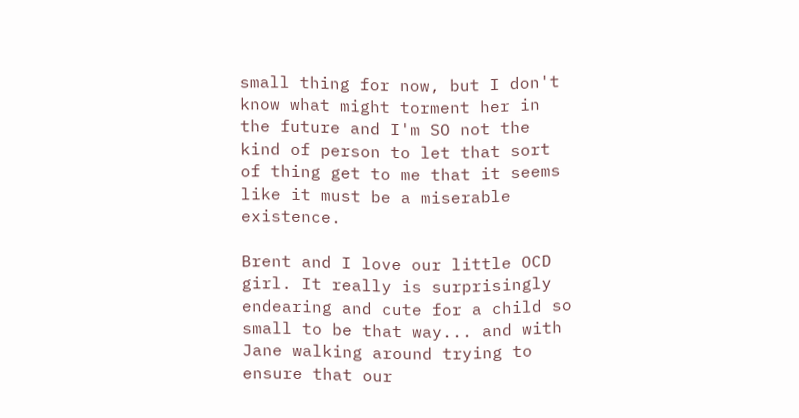small thing for now, but I don't know what might torment her in the future and I'm SO not the kind of person to let that sort of thing get to me that it seems like it must be a miserable existence.

Brent and I love our little OCD girl. It really is surprisingly endearing and cute for a child so small to be that way... and with Jane walking around trying to ensure that our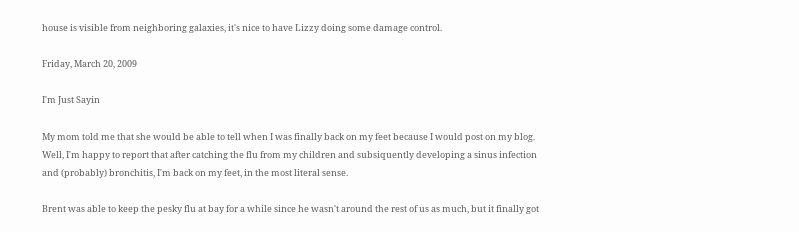house is visible from neighboring galaxies, it's nice to have Lizzy doing some damage control.

Friday, March 20, 2009

I'm Just Sayin

My mom told me that she would be able to tell when I was finally back on my feet because I would post on my blog. Well, I'm happy to report that after catching the flu from my children and subsiquently developing a sinus infection and (probably) bronchitis, I'm back on my feet, in the most literal sense.

Brent was able to keep the pesky flu at bay for a while since he wasn't around the rest of us as much, but it finally got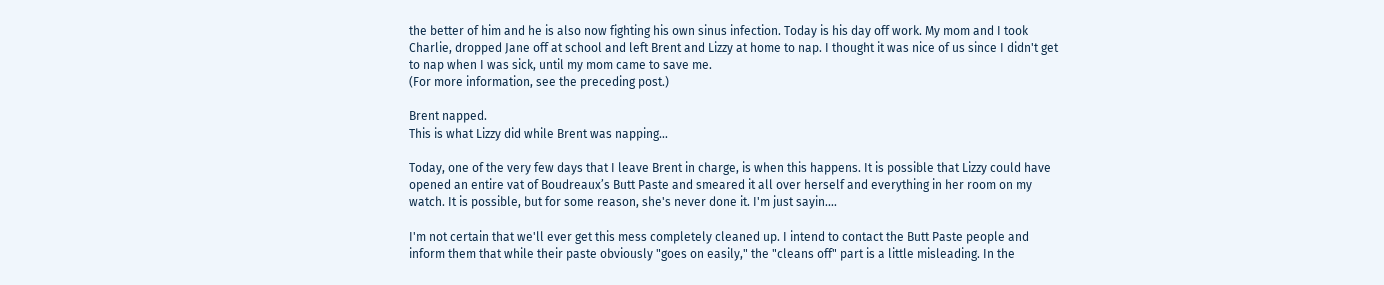the better of him and he is also now fighting his own sinus infection. Today is his day off work. My mom and I took Charlie, dropped Jane off at school and left Brent and Lizzy at home to nap. I thought it was nice of us since I didn't get to nap when I was sick, until my mom came to save me.
(For more information, see the preceding post.)

Brent napped.
This is what Lizzy did while Brent was napping...

Today, one of the very few days that I leave Brent in charge, is when this happens. It is possible that Lizzy could have opened an entire vat of Boudreaux’s Butt Paste and smeared it all over herself and everything in her room on my watch. It is possible, but for some reason, she's never done it. I'm just sayin....

I'm not certain that we'll ever get this mess completely cleaned up. I intend to contact the Butt Paste people and inform them that while their paste obviously "goes on easily," the "cleans off" part is a little misleading. In the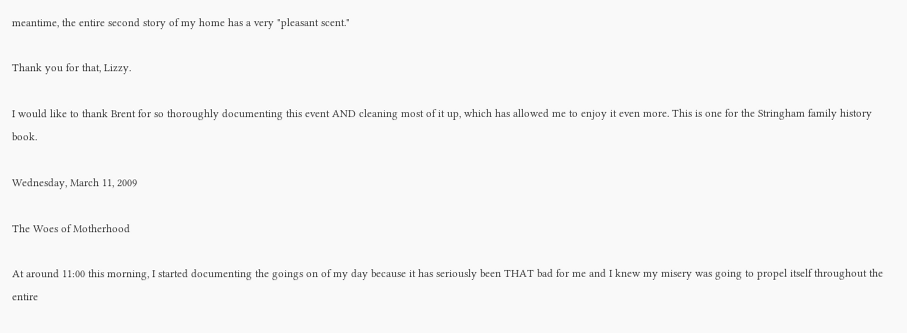meantime, the entire second story of my home has a very "pleasant scent."

Thank you for that, Lizzy.

I would like to thank Brent for so thoroughly documenting this event AND cleaning most of it up, which has allowed me to enjoy it even more. This is one for the Stringham family history book.

Wednesday, March 11, 2009

The Woes of Motherhood

At around 11:00 this morning, I started documenting the goings on of my day because it has seriously been THAT bad for me and I knew my misery was going to propel itself throughout the entire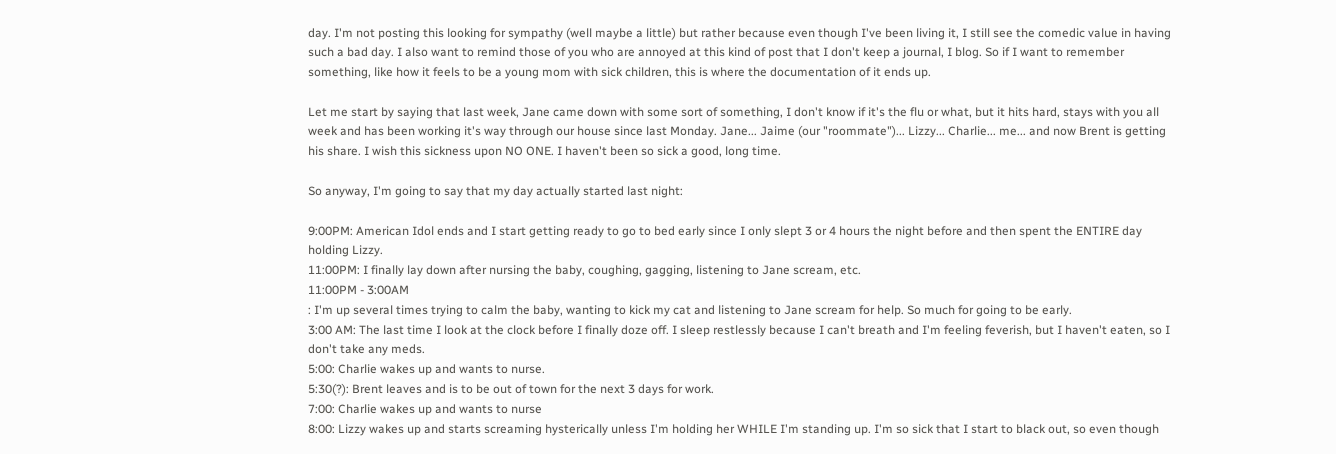day. I'm not posting this looking for sympathy (well maybe a little) but rather because even though I've been living it, I still see the comedic value in having such a bad day. I also want to remind those of you who are annoyed at this kind of post that I don't keep a journal, I blog. So if I want to remember something, like how it feels to be a young mom with sick children, this is where the documentation of it ends up.

Let me start by saying that last week, Jane came down with some sort of something, I don't know if it's the flu or what, but it hits hard, stays with you all week and has been working it's way through our house since last Monday. Jane... Jaime (our "roommate")... Lizzy... Charlie... me... and now Brent is getting his share. I wish this sickness upon NO ONE. I haven't been so sick a good, long time.

So anyway, I'm going to say that my day actually started last night:

9:00PM: American Idol ends and I start getting ready to go to bed early since I only slept 3 or 4 hours the night before and then spent the ENTIRE day holding Lizzy.
11:00PM: I finally lay down after nursing the baby, coughing, gagging, listening to Jane scream, etc.
11:00PM - 3:00AM
: I'm up several times trying to calm the baby, wanting to kick my cat and listening to Jane scream for help. So much for going to be early.
3:00 AM: The last time I look at the clock before I finally doze off. I sleep restlessly because I can't breath and I'm feeling feverish, but I haven't eaten, so I don't take any meds.
5:00: Charlie wakes up and wants to nurse.
5:30(?): Brent leaves and is to be out of town for the next 3 days for work.
7:00: Charlie wakes up and wants to nurse
8:00: Lizzy wakes up and starts screaming hysterically unless I'm holding her WHILE I'm standing up. I'm so sick that I start to black out, so even though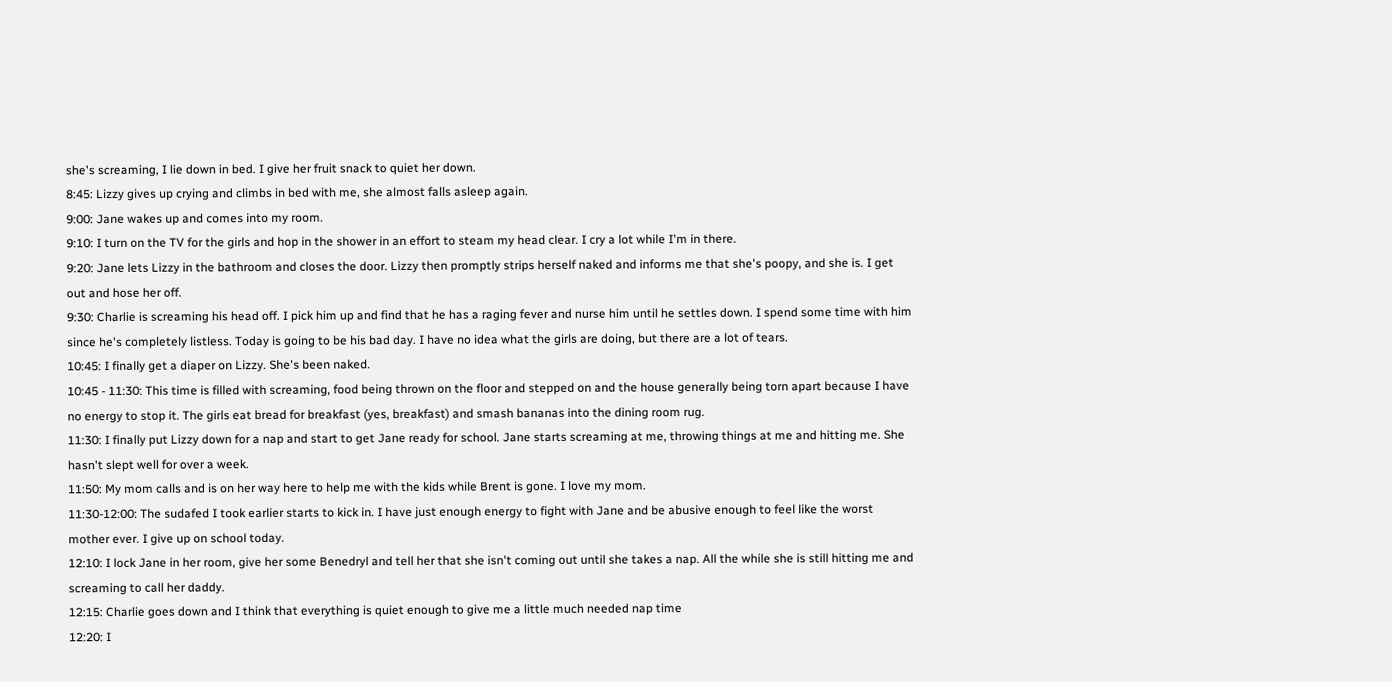she's screaming, I lie down in bed. I give her fruit snack to quiet her down.
8:45: Lizzy gives up crying and climbs in bed with me, she almost falls asleep again.
9:00: Jane wakes up and comes into my room.
9:10: I turn on the TV for the girls and hop in the shower in an effort to steam my head clear. I cry a lot while I'm in there.
9:20: Jane lets Lizzy in the bathroom and closes the door. Lizzy then promptly strips herself naked and informs me that she's poopy, and she is. I get out and hose her off.
9:30: Charlie is screaming his head off. I pick him up and find that he has a raging fever and nurse him until he settles down. I spend some time with him since he's completely listless. Today is going to be his bad day. I have no idea what the girls are doing, but there are a lot of tears.
10:45: I finally get a diaper on Lizzy. She's been naked.
10:45 - 11:30: This time is filled with screaming, food being thrown on the floor and stepped on and the house generally being torn apart because I have no energy to stop it. The girls eat bread for breakfast (yes, breakfast) and smash bananas into the dining room rug.
11:30: I finally put Lizzy down for a nap and start to get Jane ready for school. Jane starts screaming at me, throwing things at me and hitting me. She hasn't slept well for over a week.
11:50: My mom calls and is on her way here to help me with the kids while Brent is gone. I love my mom.
11:30-12:00: The sudafed I took earlier starts to kick in. I have just enough energy to fight with Jane and be abusive enough to feel like the worst mother ever. I give up on school today.
12:10: I lock Jane in her room, give her some Benedryl and tell her that she isn't coming out until she takes a nap. All the while she is still hitting me and screaming to call her daddy.
12:15: Charlie goes down and I think that everything is quiet enough to give me a little much needed nap time
12:20: I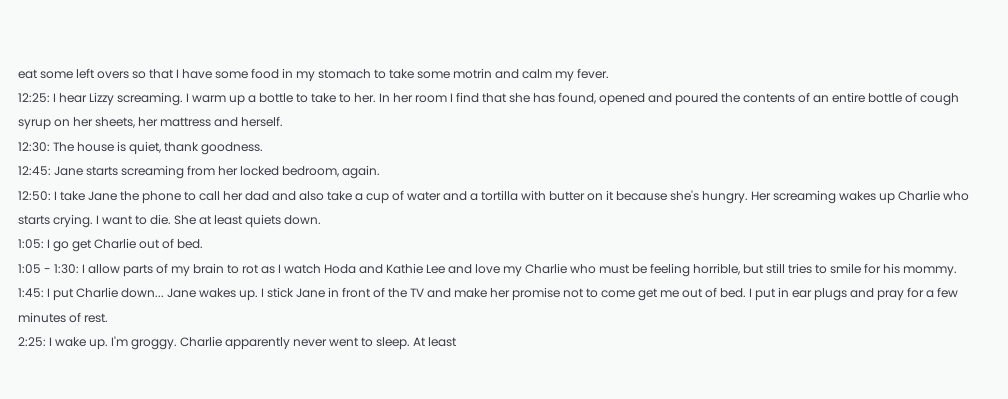eat some left overs so that I have some food in my stomach to take some motrin and calm my fever.
12:25: I hear Lizzy screaming. I warm up a bottle to take to her. In her room I find that she has found, opened and poured the contents of an entire bottle of cough syrup on her sheets, her mattress and herself.
12:30: The house is quiet, thank goodness.
12:45: Jane starts screaming from her locked bedroom, again.
12:50: I take Jane the phone to call her dad and also take a cup of water and a tortilla with butter on it because she's hungry. Her screaming wakes up Charlie who starts crying. I want to die. She at least quiets down.
1:05: I go get Charlie out of bed.
1:05 - 1:30: I allow parts of my brain to rot as I watch Hoda and Kathie Lee and love my Charlie who must be feeling horrible, but still tries to smile for his mommy.
1:45: I put Charlie down... Jane wakes up. I stick Jane in front of the TV and make her promise not to come get me out of bed. I put in ear plugs and pray for a few minutes of rest.
2:25: I wake up. I'm groggy. Charlie apparently never went to sleep. At least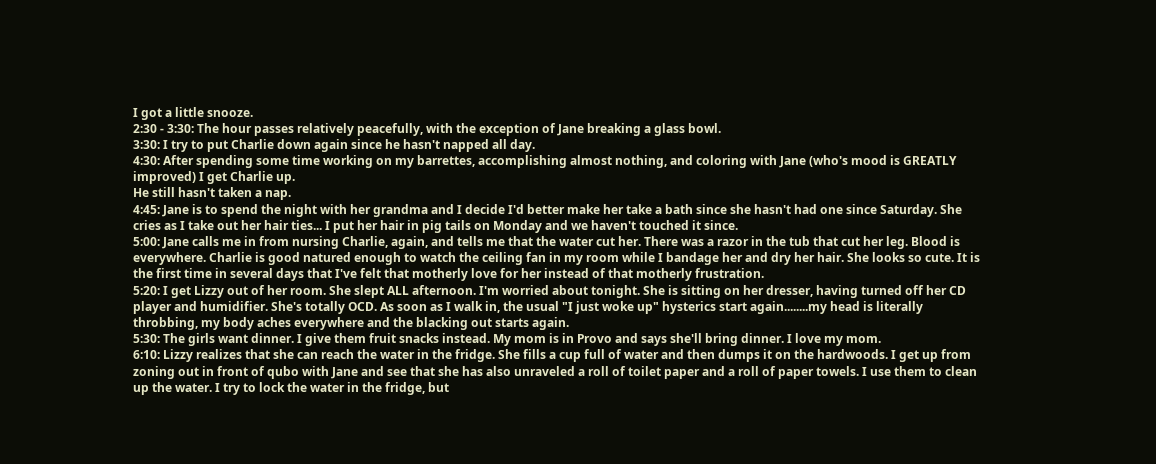I got a little snooze.
2:30 - 3:30: The hour passes relatively peacefully, with the exception of Jane breaking a glass bowl.
3:30: I try to put Charlie down again since he hasn't napped all day.
4:30: After spending some time working on my barrettes, accomplishing almost nothing, and coloring with Jane (who's mood is GREATLY improved) I get Charlie up.
He still hasn't taken a nap.
4:45: Jane is to spend the night with her grandma and I decide I'd better make her take a bath since she hasn't had one since Saturday. She cries as I take out her hair ties... I put her hair in pig tails on Monday and we haven't touched it since.
5:00: Jane calls me in from nursing Charlie, again, and tells me that the water cut her. There was a razor in the tub that cut her leg. Blood is everywhere. Charlie is good natured enough to watch the ceiling fan in my room while I bandage her and dry her hair. She looks so cute. It is the first time in several days that I've felt that motherly love for her instead of that motherly frustration.
5:20: I get Lizzy out of her room. She slept ALL afternoon. I'm worried about tonight. She is sitting on her dresser, having turned off her CD player and humidifier. She's totally OCD. As soon as I walk in, the usual "I just woke up" hysterics start again........my head is literally throbbing, my body aches everywhere and the blacking out starts again.
5:30: The girls want dinner. I give them fruit snacks instead. My mom is in Provo and says she'll bring dinner. I love my mom.
6:10: Lizzy realizes that she can reach the water in the fridge. She fills a cup full of water and then dumps it on the hardwoods. I get up from zoning out in front of qubo with Jane and see that she has also unraveled a roll of toilet paper and a roll of paper towels. I use them to clean up the water. I try to lock the water in the fridge, but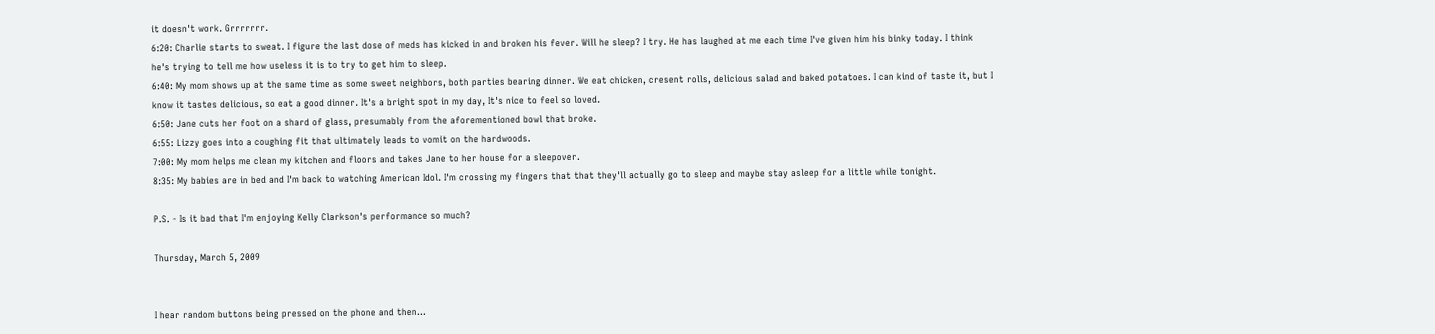it doesn't work. Grrrrrrr.
6:20: Charlie starts to sweat. I figure the last dose of meds has kicked in and broken his fever. Will he sleep? I try. He has laughed at me each time I've given him his binky today. I think he's trying to tell me how useless it is to try to get him to sleep.
6:40: My mom shows up at the same time as some sweet neighbors, both parties bearing dinner. We eat chicken, cresent rolls, delicious salad and baked potatoes. I can kind of taste it, but I know it tastes delicious, so eat a good dinner. It's a bright spot in my day, It's nice to feel so loved.
6:50: Jane cuts her foot on a shard of glass, presumably from the aforementioned bowl that broke.
6:55: Lizzy goes into a coughing fit that ultimately leads to vomit on the hardwoods.
7:00: My mom helps me clean my kitchen and floors and takes Jane to her house for a sleepover.
8:35: My babies are in bed and I'm back to watching American Idol. I'm crossing my fingers that that they'll actually go to sleep and maybe stay asleep for a little while tonight.

P.S. - Is it bad that I'm enjoying Kelly Clarkson's performance so much?

Thursday, March 5, 2009


I hear random buttons being pressed on the phone and then...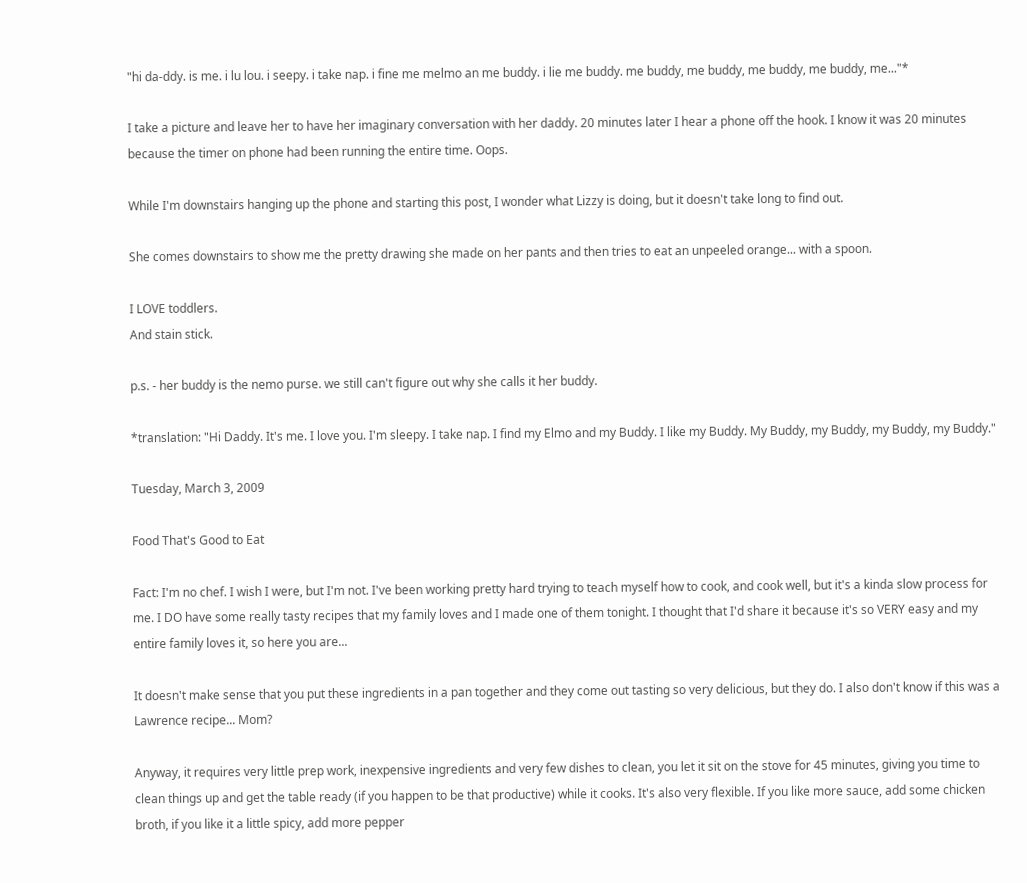"hi da-ddy. is me. i lu lou. i seepy. i take nap. i fine me melmo an me buddy. i lie me buddy. me buddy, me buddy, me buddy, me buddy, me..."*

I take a picture and leave her to have her imaginary conversation with her daddy. 20 minutes later I hear a phone off the hook. I know it was 20 minutes because the timer on phone had been running the entire time. Oops.

While I'm downstairs hanging up the phone and starting this post, I wonder what Lizzy is doing, but it doesn't take long to find out.

She comes downstairs to show me the pretty drawing she made on her pants and then tries to eat an unpeeled orange... with a spoon.

I LOVE toddlers.
And stain stick.

p.s. - her buddy is the nemo purse. we still can't figure out why she calls it her buddy.

*translation: "Hi Daddy. It's me. I love you. I'm sleepy. I take nap. I find my Elmo and my Buddy. I like my Buddy. My Buddy, my Buddy, my Buddy, my Buddy."

Tuesday, March 3, 2009

Food That's Good to Eat

Fact: I'm no chef. I wish I were, but I'm not. I've been working pretty hard trying to teach myself how to cook, and cook well, but it's a kinda slow process for me. I DO have some really tasty recipes that my family loves and I made one of them tonight. I thought that I'd share it because it's so VERY easy and my entire family loves it, so here you are...

It doesn't make sense that you put these ingredients in a pan together and they come out tasting so very delicious, but they do. I also don't know if this was a Lawrence recipe... Mom?

Anyway, it requires very little prep work, inexpensive ingredients and very few dishes to clean, you let it sit on the stove for 45 minutes, giving you time to clean things up and get the table ready (if you happen to be that productive) while it cooks. It's also very flexible. If you like more sauce, add some chicken broth, if you like it a little spicy, add more pepper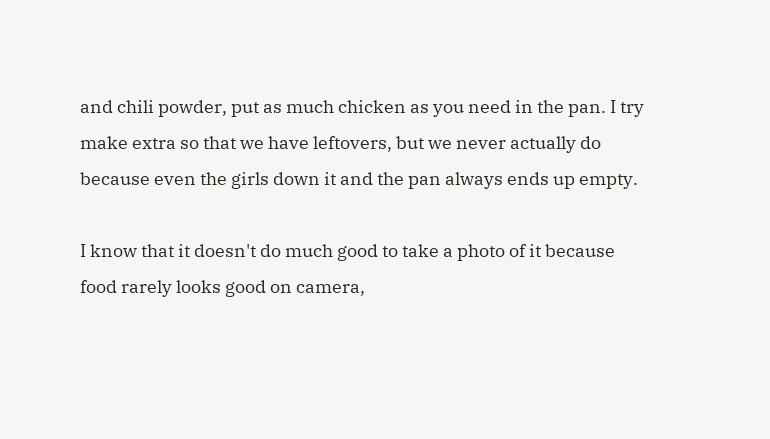and chili powder, put as much chicken as you need in the pan. I try make extra so that we have leftovers, but we never actually do because even the girls down it and the pan always ends up empty.

I know that it doesn't do much good to take a photo of it because food rarely looks good on camera,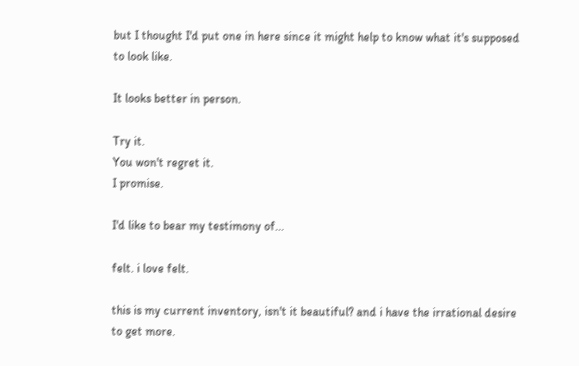but I thought I'd put one in here since it might help to know what it's supposed to look like.

It looks better in person.

Try it.
You won't regret it.
I promise.

I'd like to bear my testimony of...

felt. i love felt.

this is my current inventory, isn't it beautiful? and i have the irrational desire to get more.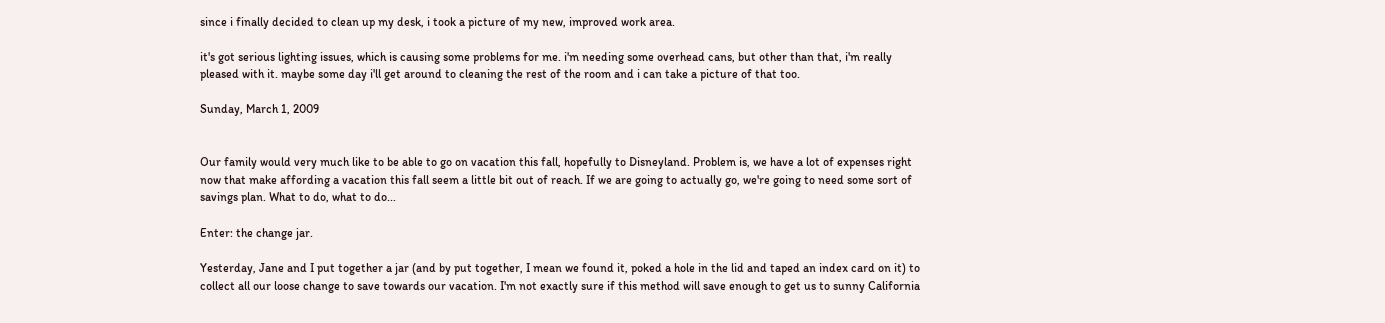since i finally decided to clean up my desk, i took a picture of my new, improved work area.

it's got serious lighting issues, which is causing some problems for me. i'm needing some overhead cans, but other than that, i'm really pleased with it. maybe some day i'll get around to cleaning the rest of the room and i can take a picture of that too.

Sunday, March 1, 2009


Our family would very much like to be able to go on vacation this fall, hopefully to Disneyland. Problem is, we have a lot of expenses right now that make affording a vacation this fall seem a little bit out of reach. If we are going to actually go, we're going to need some sort of savings plan. What to do, what to do...

Enter: the change jar.

Yesterday, Jane and I put together a jar (and by put together, I mean we found it, poked a hole in the lid and taped an index card on it) to collect all our loose change to save towards our vacation. I'm not exactly sure if this method will save enough to get us to sunny California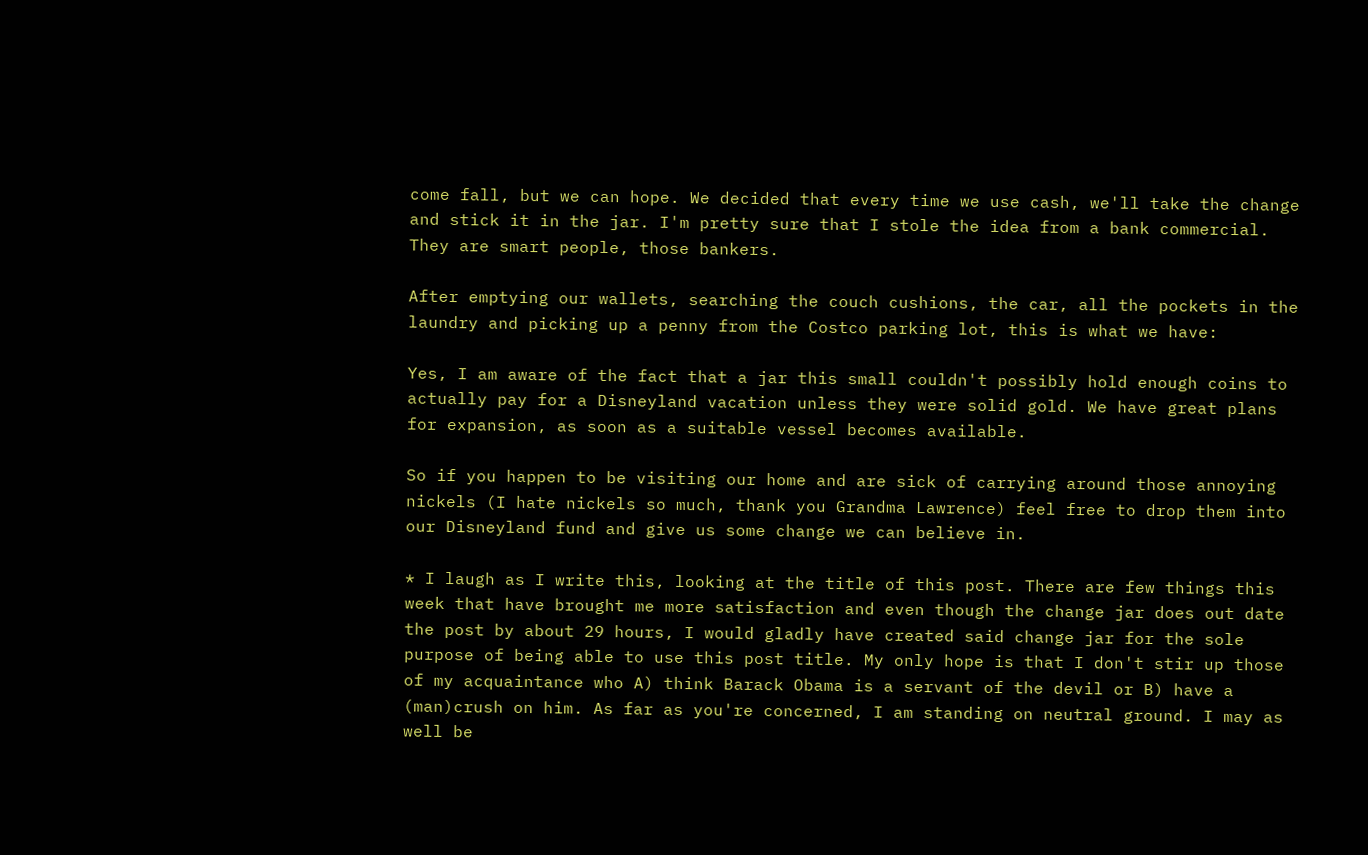come fall, but we can hope. We decided that every time we use cash, we'll take the change and stick it in the jar. I'm pretty sure that I stole the idea from a bank commercial. They are smart people, those bankers.

After emptying our wallets, searching the couch cushions, the car, all the pockets in the laundry and picking up a penny from the Costco parking lot, this is what we have:

Yes, I am aware of the fact that a jar this small couldn't possibly hold enough coins to actually pay for a Disneyland vacation unless they were solid gold. We have great plans for expansion, as soon as a suitable vessel becomes available.

So if you happen to be visiting our home and are sick of carrying around those annoying nickels (I hate nickels so much, thank you Grandma Lawrence) feel free to drop them into our Disneyland fund and give us some change we can believe in.

* I laugh as I write this, looking at the title of this post. There are few things this week that have brought me more satisfaction and even though the change jar does out date the post by about 29 hours, I would gladly have created said change jar for the sole purpose of being able to use this post title. My only hope is that I don't stir up those of my acquaintance who A) think Barack Obama is a servant of the devil or B) have a (man)crush on him. As far as you're concerned, I am standing on neutral ground. I may as well be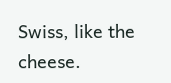Swiss, like the cheese.